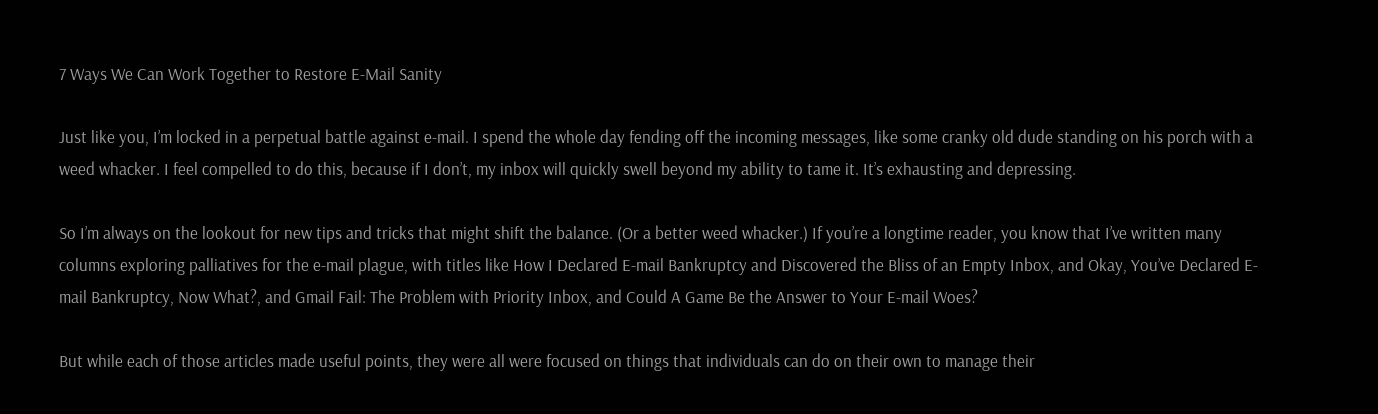7 Ways We Can Work Together to Restore E-Mail Sanity

Just like you, I’m locked in a perpetual battle against e-mail. I spend the whole day fending off the incoming messages, like some cranky old dude standing on his porch with a weed whacker. I feel compelled to do this, because if I don’t, my inbox will quickly swell beyond my ability to tame it. It’s exhausting and depressing.

So I’m always on the lookout for new tips and tricks that might shift the balance. (Or a better weed whacker.) If you’re a longtime reader, you know that I’ve written many columns exploring palliatives for the e-mail plague, with titles like How I Declared E-mail Bankruptcy and Discovered the Bliss of an Empty Inbox, and Okay, You’ve Declared E-mail Bankruptcy, Now What?, and Gmail Fail: The Problem with Priority Inbox, and Could A Game Be the Answer to Your E-mail Woes?

But while each of those articles made useful points, they were all were focused on things that individuals can do on their own to manage their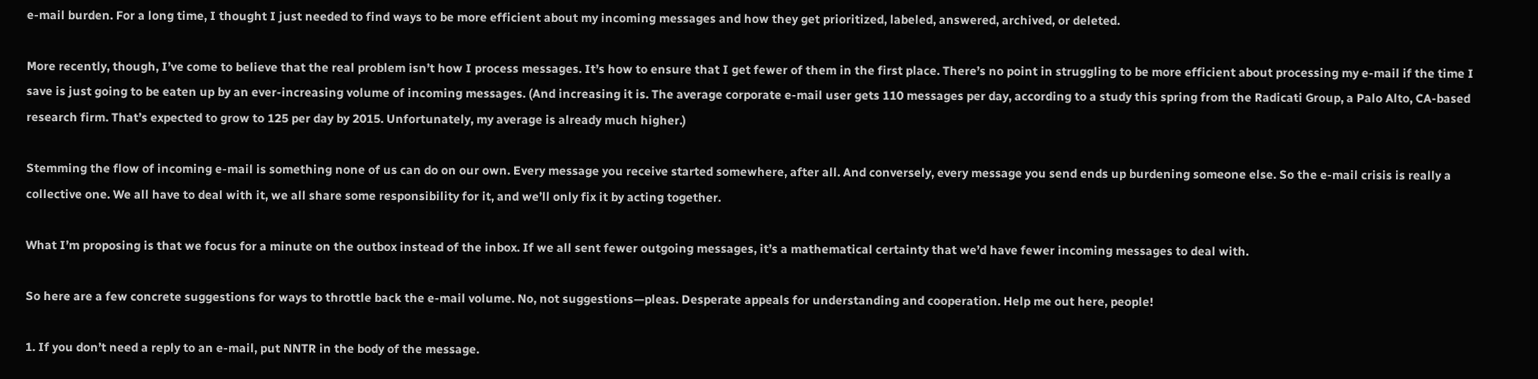e-mail burden. For a long time, I thought I just needed to find ways to be more efficient about my incoming messages and how they get prioritized, labeled, answered, archived, or deleted.

More recently, though, I’ve come to believe that the real problem isn’t how I process messages. It’s how to ensure that I get fewer of them in the first place. There’s no point in struggling to be more efficient about processing my e-mail if the time I save is just going to be eaten up by an ever-increasing volume of incoming messages. (And increasing it is. The average corporate e-mail user gets 110 messages per day, according to a study this spring from the Radicati Group, a Palo Alto, CA-based research firm. That’s expected to grow to 125 per day by 2015. Unfortunately, my average is already much higher.)

Stemming the flow of incoming e-mail is something none of us can do on our own. Every message you receive started somewhere, after all. And conversely, every message you send ends up burdening someone else. So the e-mail crisis is really a collective one. We all have to deal with it, we all share some responsibility for it, and we’ll only fix it by acting together.

What I’m proposing is that we focus for a minute on the outbox instead of the inbox. If we all sent fewer outgoing messages, it’s a mathematical certainty that we’d have fewer incoming messages to deal with.

So here are a few concrete suggestions for ways to throttle back the e-mail volume. No, not suggestions—pleas. Desperate appeals for understanding and cooperation. Help me out here, people!

1. If you don’t need a reply to an e-mail, put NNTR in the body of the message.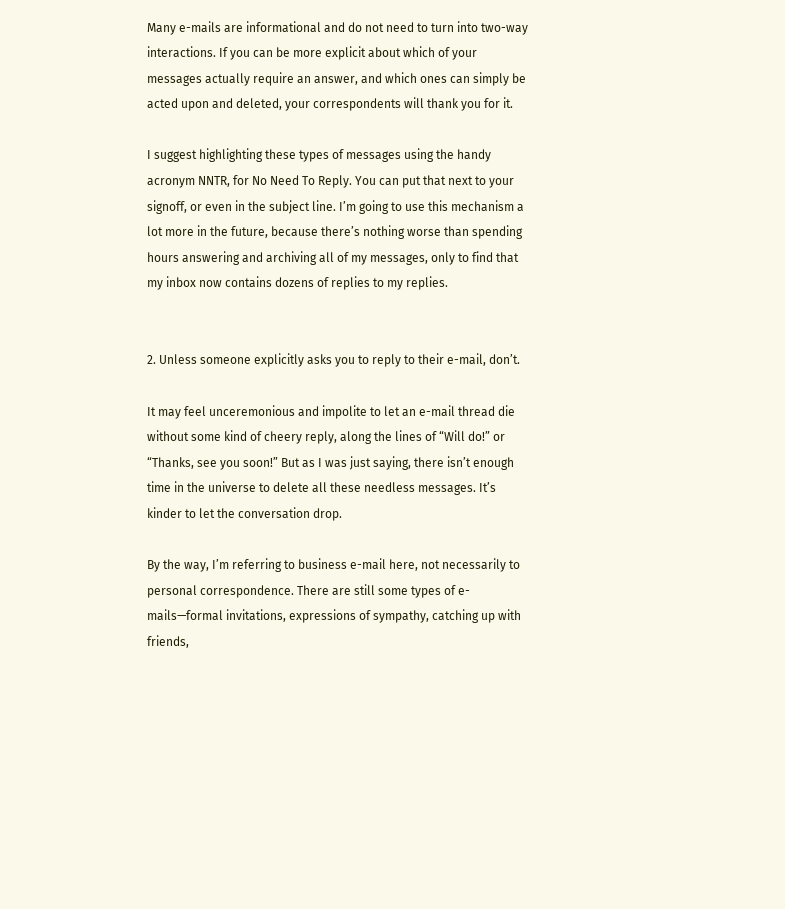Many e-mails are informational and do not need to turn into two-way interactions. If you can be more explicit about which of your messages actually require an answer, and which ones can simply be acted upon and deleted, your correspondents will thank you for it.

I suggest highlighting these types of messages using the handy acronym NNTR, for No Need To Reply. You can put that next to your signoff, or even in the subject line. I’m going to use this mechanism a lot more in the future, because there’s nothing worse than spending hours answering and archiving all of my messages, only to find that my inbox now contains dozens of replies to my replies.


2. Unless someone explicitly asks you to reply to their e-mail, don’t.

It may feel unceremonious and impolite to let an e-mail thread die without some kind of cheery reply, along the lines of “Will do!” or “Thanks, see you soon!” But as I was just saying, there isn’t enough time in the universe to delete all these needless messages. It’s kinder to let the conversation drop.

By the way, I’m referring to business e-mail here, not necessarily to personal correspondence. There are still some types of e-mails—formal invitations, expressions of sympathy, catching up with friends,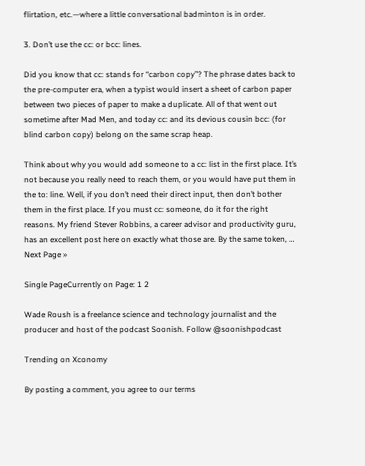flirtation, etc.—where a little conversational badminton is in order.

3. Don’t use the cc: or bcc: lines.

Did you know that cc: stands for “carbon copy”? The phrase dates back to the pre-computer era, when a typist would insert a sheet of carbon paper between two pieces of paper to make a duplicate. All of that went out sometime after Mad Men, and today cc: and its devious cousin bcc: (for blind carbon copy) belong on the same scrap heap.

Think about why you would add someone to a cc: list in the first place. It’s not because you really need to reach them, or you would have put them in the to: line. Well, if you don’t need their direct input, then don’t bother them in the first place. If you must cc: someone, do it for the right reasons. My friend Stever Robbins, a career advisor and productivity guru, has an excellent post here on exactly what those are. By the same token, … Next Page »

Single PageCurrently on Page: 1 2

Wade Roush is a freelance science and technology journalist and the producer and host of the podcast Soonish. Follow @soonishpodcast

Trending on Xconomy

By posting a comment, you agree to our terms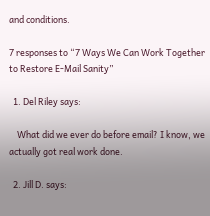and conditions.

7 responses to “7 Ways We Can Work Together to Restore E-Mail Sanity”

  1. Del Riley says:

    What did we ever do before email? I know, we actually got real work done.

  2. Jill D. says: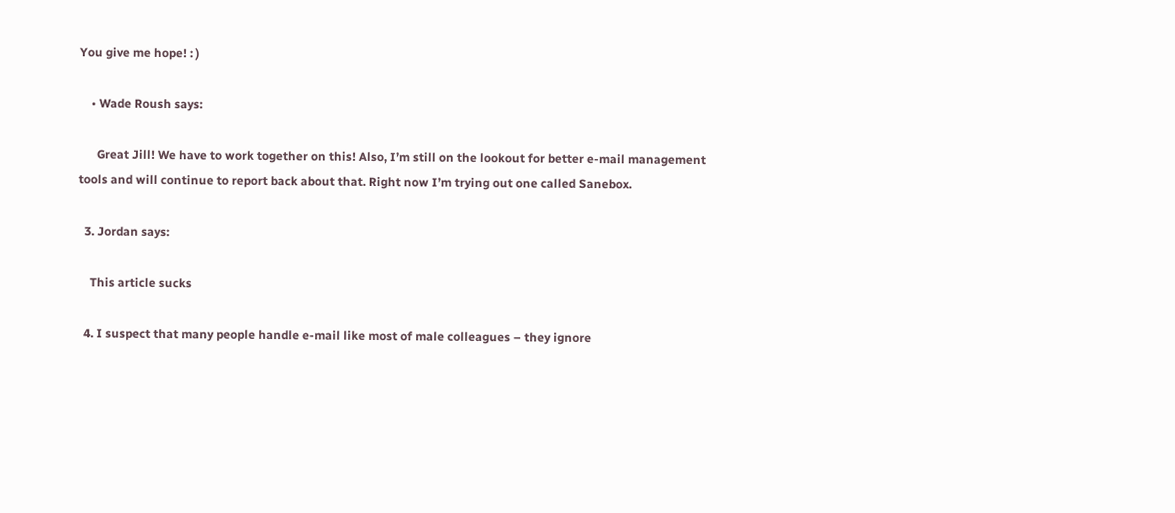You give me hope! : )

    • Wade Roush says:

      Great Jill! We have to work together on this! Also, I’m still on the lookout for better e-mail management tools and will continue to report back about that. Right now I’m trying out one called Sanebox.

  3. Jordan says:

    This article sucks

  4. I suspect that many people handle e-mail like most of male colleagues – they ignore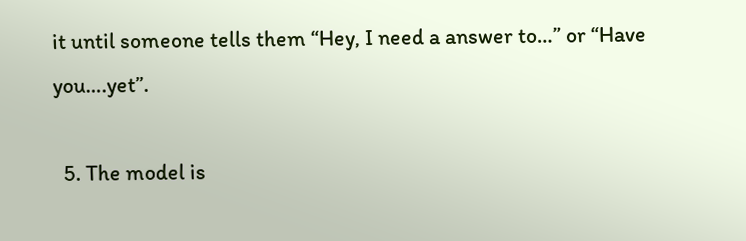it until someone tells them “Hey, I need a answer to…” or “Have you….yet”.

  5. The model is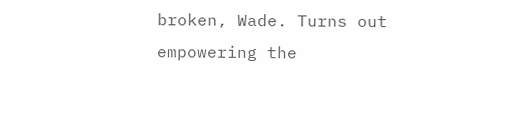broken, Wade. Turns out empowering the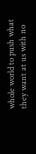whole world to push what they want at us with no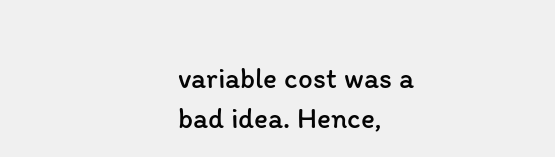variable cost was a bad idea. Hence,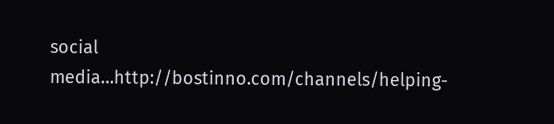social media…http://bostinno.com/channels/helping-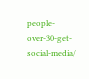people-over-30-get-social-media/